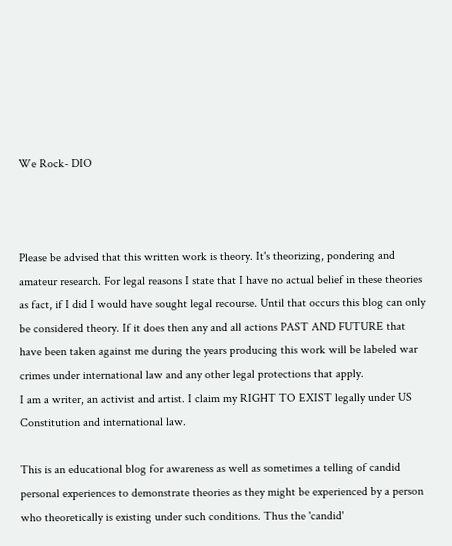We Rock- DIO



Please be advised that this written work is theory. It's theorizing, pondering and amateur research. For legal reasons I state that I have no actual belief in these theories as fact, if I did I would have sought legal recourse. Until that occurs this blog can only be considered theory. If it does then any and all actions PAST AND FUTURE that have been taken against me during the years producing this work will be labeled war crimes under international law and any other legal protections that apply.
I am a writer, an activist and artist. I claim my RIGHT TO EXIST legally under US Constitution and international law.

This is an educational blog for awareness as well as sometimes a telling of candid personal experiences to demonstrate theories as they might be experienced by a person who theoretically is existing under such conditions. Thus the 'candid'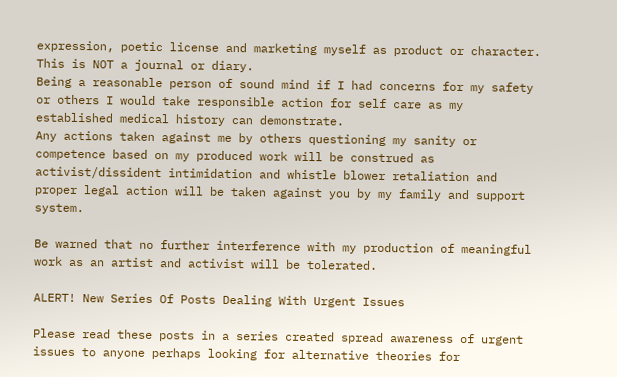expression, poetic license and marketing myself as product or character. This is NOT a journal or diary.
Being a reasonable person of sound mind if I had concerns for my safety or others I would take responsible action for self care as my established medical history can demonstrate.
Any actions taken against me by others questioning my sanity or competence based on my produced work will be construed as activist/dissident intimidation and whistle blower retaliation and proper legal action will be taken against you by my family and support system.

Be warned that no further interference with my production of meaningful work as an artist and activist will be tolerated.

ALERT! New Series Of Posts Dealing With Urgent Issues

Please read these posts in a series created spread awareness of urgent issues to anyone perhaps looking for alternative theories for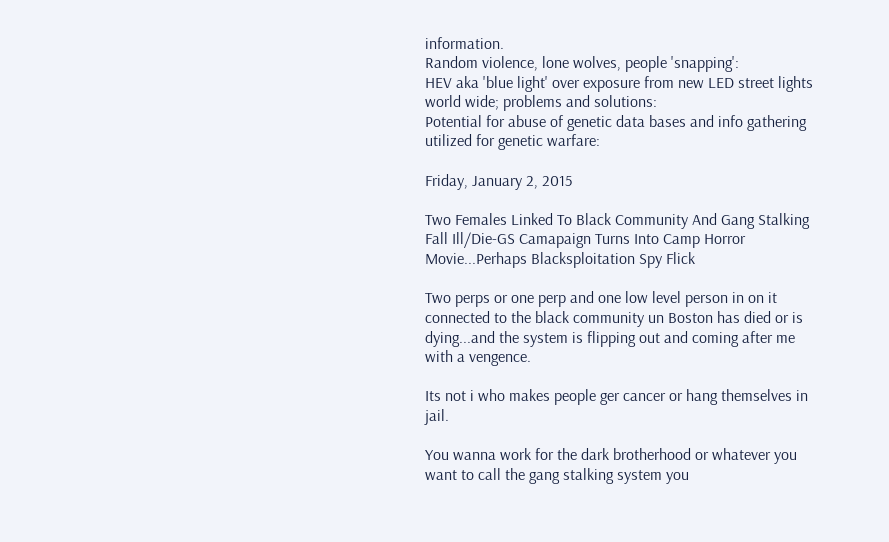information.
Random violence, lone wolves, people 'snapping':
HEV aka 'blue light' over exposure from new LED street lights world wide; problems and solutions:
Potential for abuse of genetic data bases and info gathering utilized for genetic warfare:

Friday, January 2, 2015

Two Females Linked To Black Community And Gang Stalking Fall Ill/Die-GS Camapaign Turns Into Camp Horror Movie...Perhaps Blacksploitation Spy Flick

Two perps or one perp and one low level person in on it connected to the black community un Boston has died or is dying...and the system is flipping out and coming after me with a vengence.

Its not i who makes people ger cancer or hang themselves in jail.

You wanna work for the dark brotherhood or whatever you want to call the gang stalking system you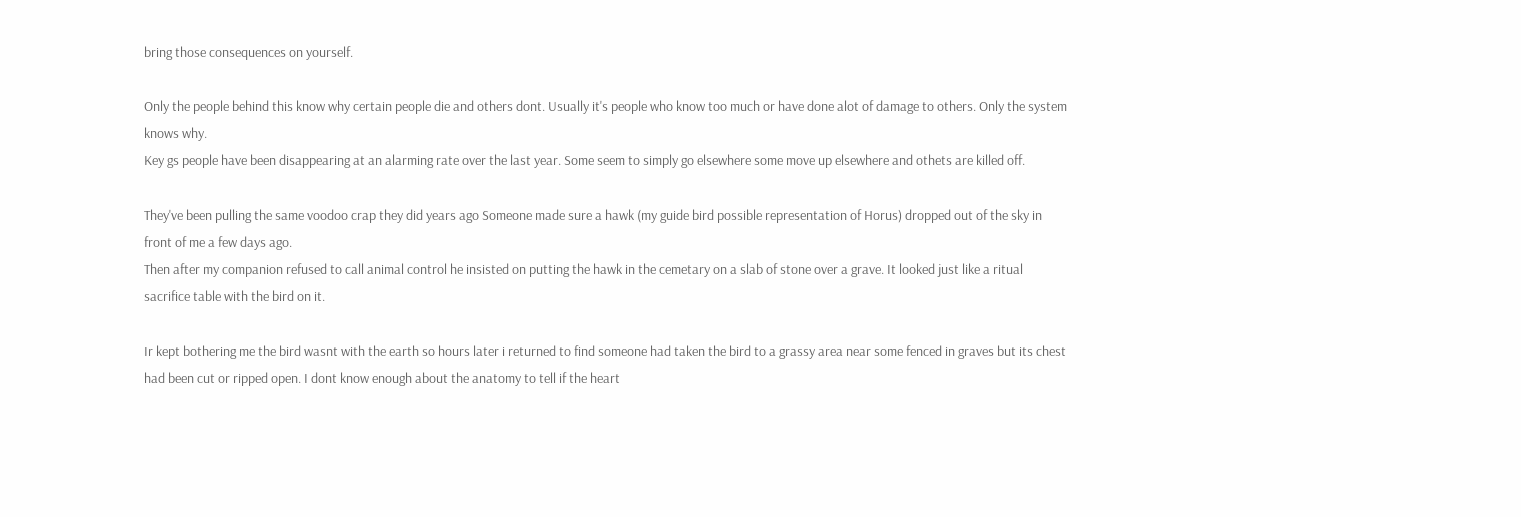bring those consequences on yourself.

Only the people behind this know why certain people die and others dont. Usually it's people who know too much or have done alot of damage to others. Only the system knows why.
Key gs people have been disappearing at an alarming rate over the last year. Some seem to simply go elsewhere some move up elsewhere and othets are killed off.

They've been pulling the same voodoo crap they did years ago Someone made sure a hawk (my guide bird possible representation of Horus) dropped out of the sky in front of me a few days ago.
Then after my companion refused to call animal control he insisted on putting the hawk in the cemetary on a slab of stone over a grave. It looked just like a ritual sacrifice table with the bird on it.

Ir kept bothering me the bird wasnt with the earth so hours later i returned to find someone had taken the bird to a grassy area near some fenced in graves but its chest had been cut or ripped open. I dont know enough about the anatomy to tell if the heart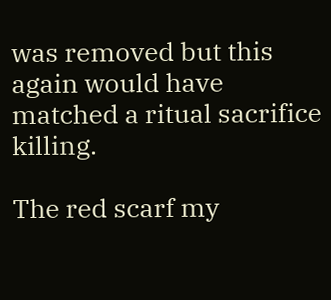was removed but this again would have matched a ritual sacrifice killing.

The red scarf my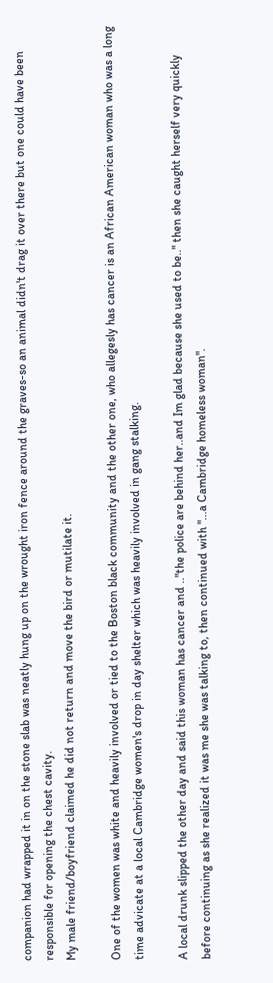companion had wrapped it in on the stone slab was neatly hung up on the wrought iron fence around the graves-so an animal didn't drag it over there but one could have been responsible for opening the chest cavity.
My male friend/boyfriend claimed he did not return and move the bird or mutilate it.

One of the women was white and heavily involved or tied to the Boston black community and the other one, who allegesly has cancer is an African American woman who was a long time advicate at a local Cambridge women's drop in day shelter which was heavily involved in gang stalking.

A local drunk slipped the other day and said this woman has cancer and .."the police are behind her..and Im glad because she used to be.." then she caught herself very quickly before continuing as she realized it was me she was talking to, then continued with "...a Cambridge homeless woman".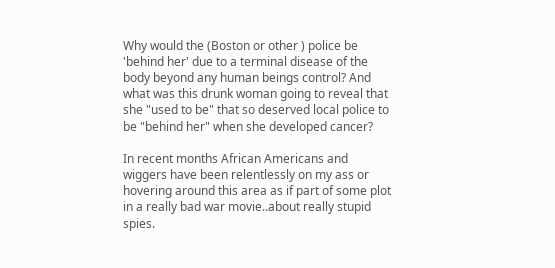Why would the (Boston or other ) police be 'behind her' due to a terminal disease of the body beyond any human beings control? And what was this drunk woman going to reveal that she "used to be" that so deserved local police to be "behind her" when she developed cancer?

In recent months African Americans and wiggers have been relentlessly on my ass or hovering around this area as if part of some plot in a really bad war movie..about really stupid spies.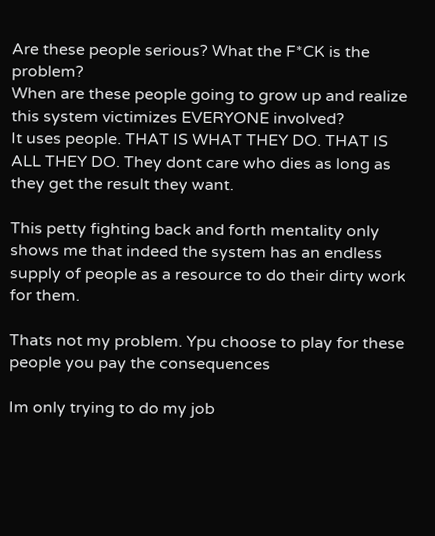Are these people serious? What the F*CK is the problem?
When are these people going to grow up and realize this system victimizes EVERYONE involved?
It uses people. THAT IS WHAT THEY DO. THAT IS ALL THEY DO. They dont care who dies as long as they get the result they want.

This petty fighting back and forth mentality only shows me that indeed the system has an endless supply of people as a resource to do their dirty work for them.

Thats not my problem. Ypu choose to play for these people you pay the consequences

Im only trying to do my job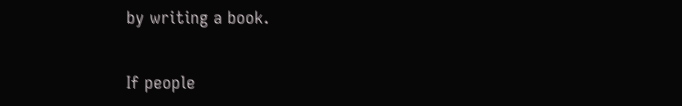by writing a book.

If people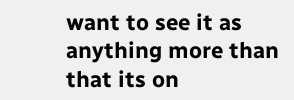want to see it as anything more than that its on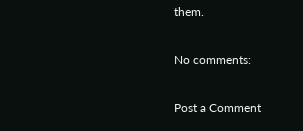them.

No comments:

Post a Comment